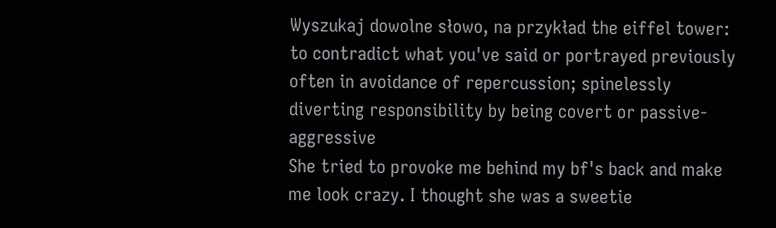Wyszukaj dowolne słowo, na przykład the eiffel tower:
to contradict what you've said or portrayed previously often in avoidance of repercussion; spinelessly diverting responsibility by being covert or passive-aggressive
She tried to provoke me behind my bf's back and make me look crazy. I thought she was a sweetie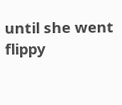until she went flippy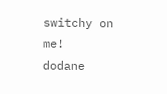switchy on me!
dodane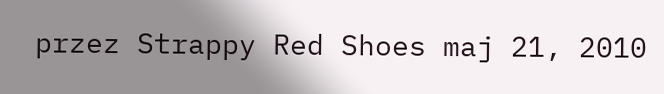przez Strappy Red Shoes maj 21, 2010